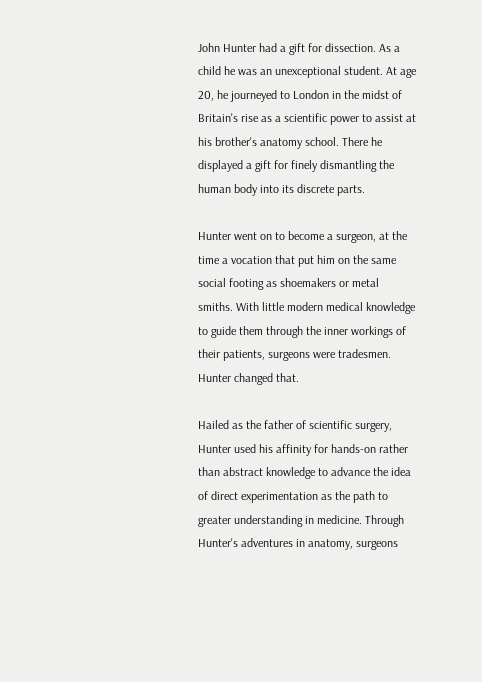John Hunter had a gift for dissection. As a child he was an unexceptional student. At age 20, he journeyed to London in the midst of Britain's rise as a scientific power to assist at his brother's anatomy school. There he displayed a gift for finely dismantling the human body into its discrete parts.

Hunter went on to become a surgeon, at the time a vocation that put him on the same social footing as shoemakers or metal smiths. With little modern medical knowledge to guide them through the inner workings of their patients, surgeons were tradesmen. Hunter changed that.

Hailed as the father of scientific surgery, Hunter used his affinity for hands-on rather than abstract knowledge to advance the idea of direct experimentation as the path to greater understanding in medicine. Through Hunter's adventures in anatomy, surgeons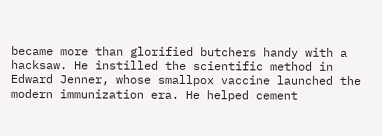became more than glorified butchers handy with a hacksaw. He instilled the scientific method in Edward Jenner, whose smallpox vaccine launched the modern immunization era. He helped cement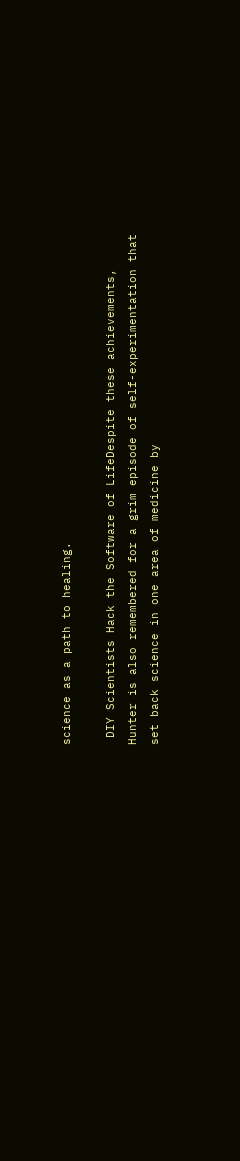science as a path to healing.

 DIY Scientists Hack the Software of LifeDespite these achievements, Hunter is also remembered for a grim episode of self-experimentation that set back science in one area of medicine by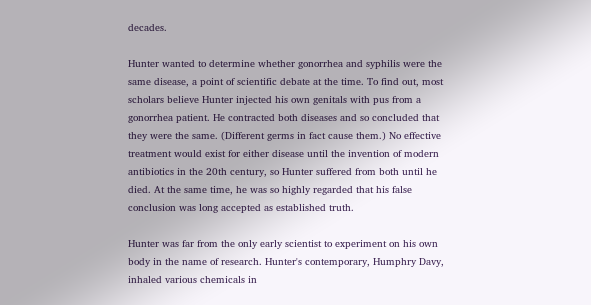decades.

Hunter wanted to determine whether gonorrhea and syphilis were the same disease, a point of scientific debate at the time. To find out, most scholars believe Hunter injected his own genitals with pus from a gonorrhea patient. He contracted both diseases and so concluded that they were the same. (Different germs in fact cause them.) No effective treatment would exist for either disease until the invention of modern antibiotics in the 20th century, so Hunter suffered from both until he died. At the same time, he was so highly regarded that his false conclusion was long accepted as established truth.

Hunter was far from the only early scientist to experiment on his own body in the name of research. Hunter's contemporary, Humphry Davy, inhaled various chemicals in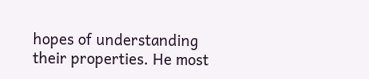hopes of understanding their properties. He most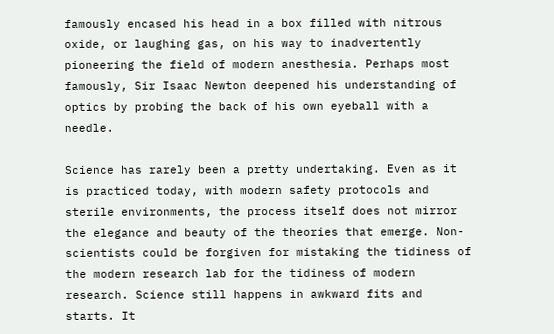famously encased his head in a box filled with nitrous oxide, or laughing gas, on his way to inadvertently pioneering the field of modern anesthesia. Perhaps most famously, Sir Isaac Newton deepened his understanding of optics by probing the back of his own eyeball with a needle.

Science has rarely been a pretty undertaking. Even as it is practiced today, with modern safety protocols and sterile environments, the process itself does not mirror the elegance and beauty of the theories that emerge. Non-scientists could be forgiven for mistaking the tidiness of the modern research lab for the tidiness of modern research. Science still happens in awkward fits and starts. It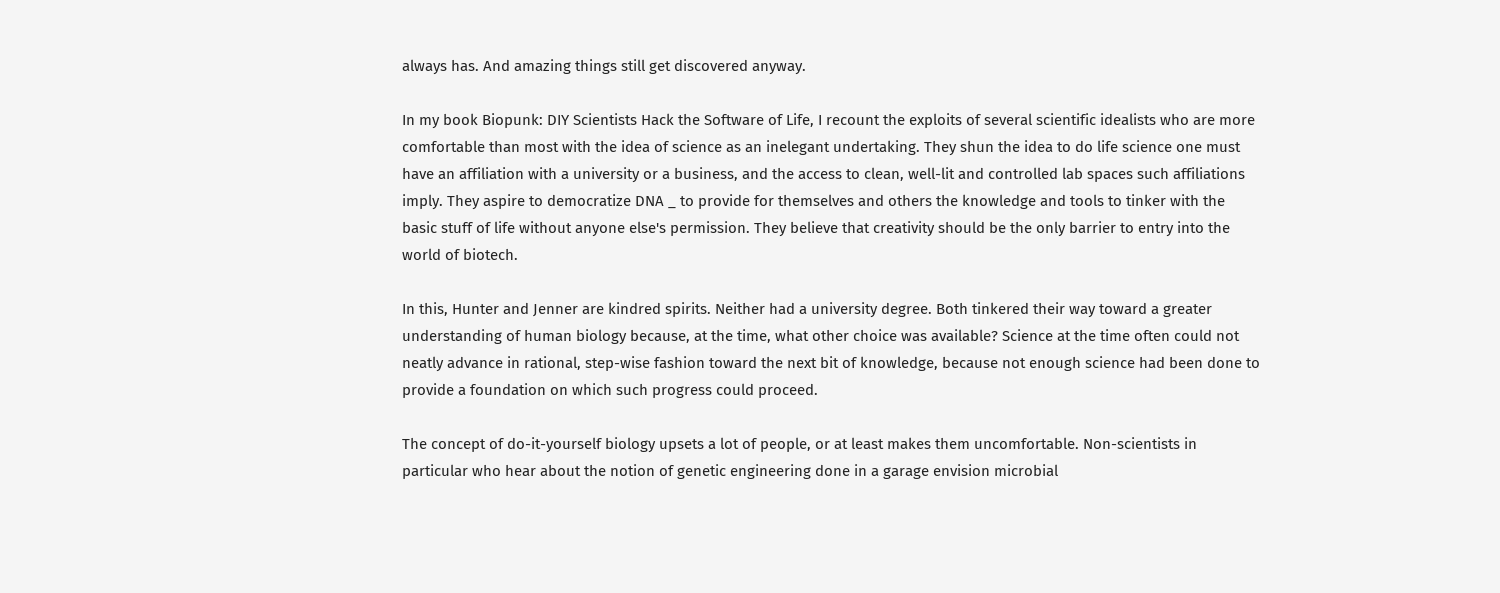always has. And amazing things still get discovered anyway.

In my book Biopunk: DIY Scientists Hack the Software of Life, I recount the exploits of several scientific idealists who are more comfortable than most with the idea of science as an inelegant undertaking. They shun the idea to do life science one must have an affiliation with a university or a business, and the access to clean, well-lit and controlled lab spaces such affiliations imply. They aspire to democratize DNA _ to provide for themselves and others the knowledge and tools to tinker with the basic stuff of life without anyone else's permission. They believe that creativity should be the only barrier to entry into the world of biotech.

In this, Hunter and Jenner are kindred spirits. Neither had a university degree. Both tinkered their way toward a greater understanding of human biology because, at the time, what other choice was available? Science at the time often could not neatly advance in rational, step-wise fashion toward the next bit of knowledge, because not enough science had been done to provide a foundation on which such progress could proceed.

The concept of do-it-yourself biology upsets a lot of people, or at least makes them uncomfortable. Non-scientists in particular who hear about the notion of genetic engineering done in a garage envision microbial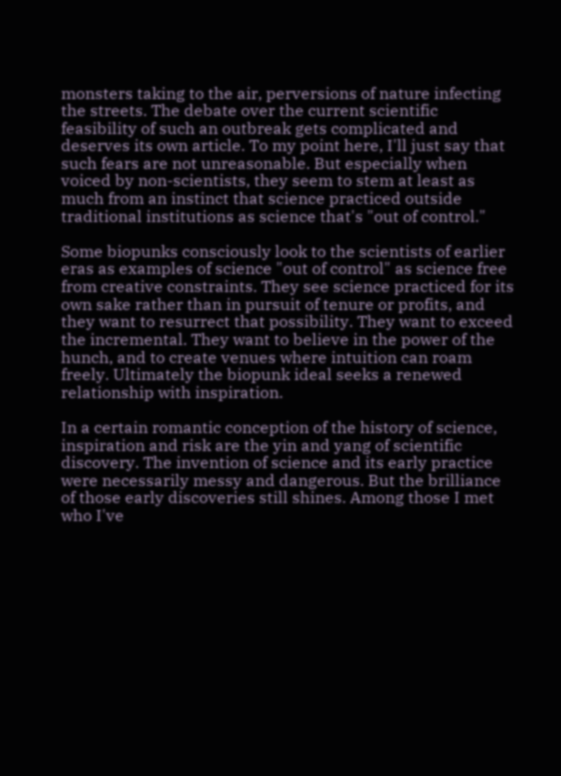monsters taking to the air, perversions of nature infecting the streets. The debate over the current scientific feasibility of such an outbreak gets complicated and deserves its own article. To my point here, I'll just say that such fears are not unreasonable. But especially when voiced by non-scientists, they seem to stem at least as much from an instinct that science practiced outside traditional institutions as science that's "out of control."

Some biopunks consciously look to the scientists of earlier eras as examples of science "out of control" as science free from creative constraints. They see science practiced for its own sake rather than in pursuit of tenure or profits, and they want to resurrect that possibility. They want to exceed the incremental. They want to believe in the power of the hunch, and to create venues where intuition can roam freely. Ultimately the biopunk ideal seeks a renewed relationship with inspiration.

In a certain romantic conception of the history of science, inspiration and risk are the yin and yang of scientific discovery. The invention of science and its early practice were necessarily messy and dangerous. But the brilliance of those early discoveries still shines. Among those I met who I've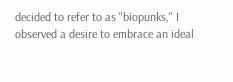decided to refer to as "biopunks," I observed a desire to embrace an ideal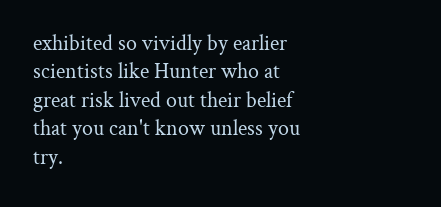exhibited so vividly by earlier scientists like Hunter who at great risk lived out their belief that you can't know unless you try.